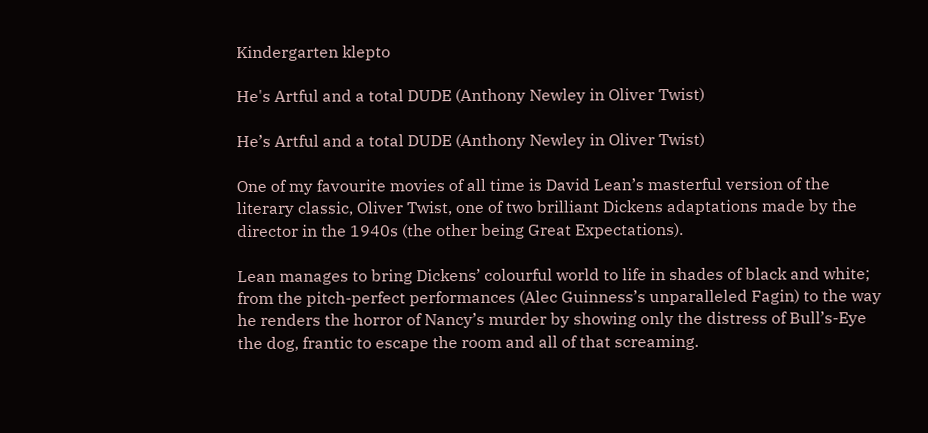Kindergarten klepto

He's Artful and a total DUDE (Anthony Newley in Oliver Twist)

He’s Artful and a total DUDE (Anthony Newley in Oliver Twist)

One of my favourite movies of all time is David Lean’s masterful version of the literary classic, Oliver Twist, one of two brilliant Dickens adaptations made by the director in the 1940s (the other being Great Expectations).

Lean manages to bring Dickens’ colourful world to life in shades of black and white; from the pitch-perfect performances (Alec Guinness’s unparalleled Fagin) to the way he renders the horror of Nancy’s murder by showing only the distress of Bull’s-Eye the dog, frantic to escape the room and all of that screaming.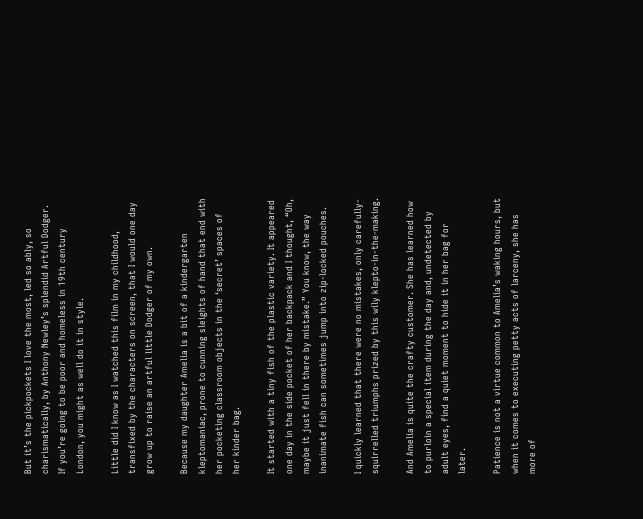But it’s the pickpockets I love the most, led so ably, so charismatically, by Anthony Newley’s splendid Artful Dodger. If you’re going to be poor and homeless in 19th century London, you might as well do it in style.

Little did I know as I watched this film in my childhood, transfixed by the characters on screen, that I would one day grow up to raise an artful little Dodger of my own.

Because my daughter Amelia is a bit of a kindergarten kleptomaniac, prone to cunning sleights of hand that end with her pocketing classroom objects in the ‘secret’ spaces of her kinder bag.

It started with a tiny fish of the plastic variety. It appeared one day in the side pocket of her backpack and I thought, “Oh, maybe it just fell in there by mistake.” You know, the way inanimate fish can sometimes jump into zip-locked pouches.

I quickly learned that there were no mistakes, only carefully-squirrelled triumphs prized by this wily klepto-in-the-making.

And Amelia is quite the crafty customer. She has learned how to purloin a special item during the day and, undetected by adult eyes, find a quiet moment to hide it in her bag for later.

Patience is not a virtue common to Amelia’s waking hours, but when it comes to executing petty acts of larceny, she has more of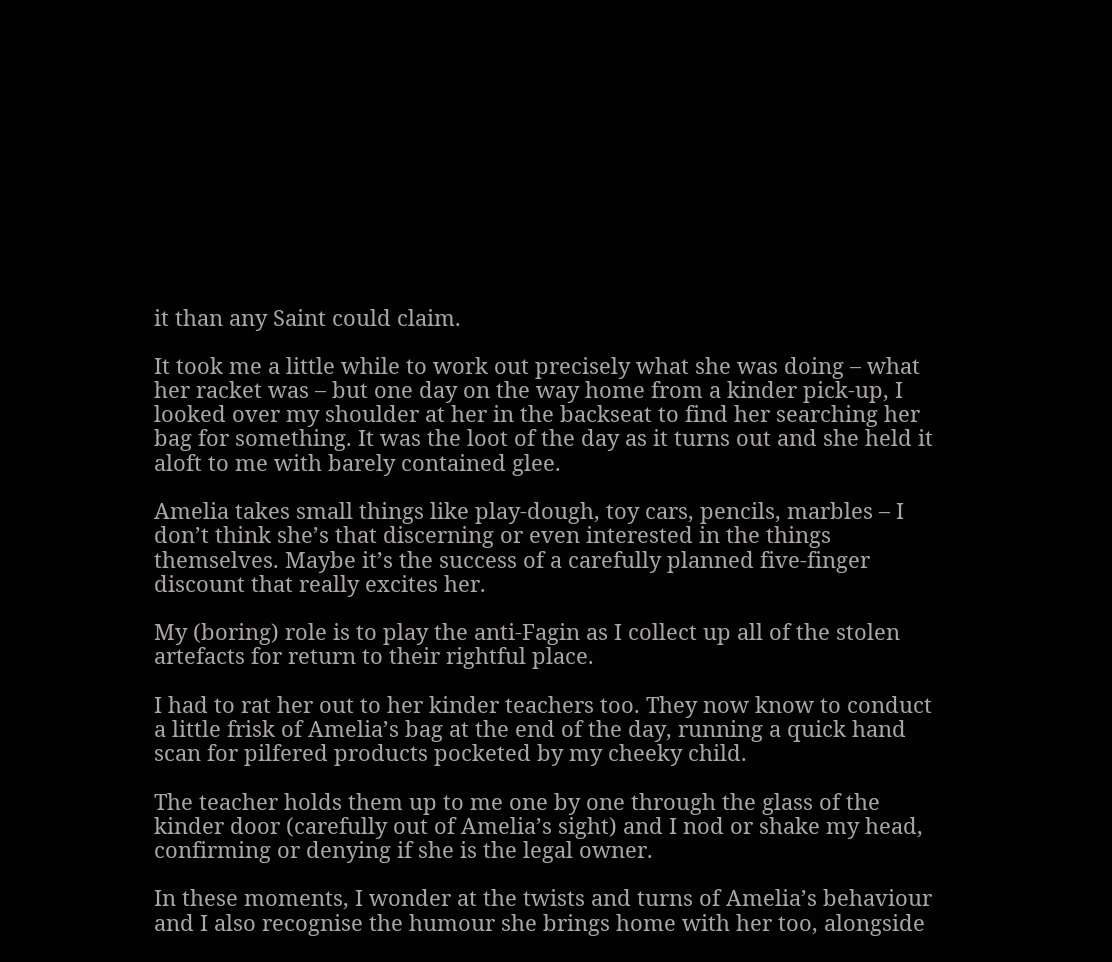it than any Saint could claim.

It took me a little while to work out precisely what she was doing – what her racket was – but one day on the way home from a kinder pick-up, I looked over my shoulder at her in the backseat to find her searching her bag for something. It was the loot of the day as it turns out and she held it aloft to me with barely contained glee.

Amelia takes small things like play-dough, toy cars, pencils, marbles – I don’t think she’s that discerning or even interested in the things themselves. Maybe it’s the success of a carefully planned five-finger discount that really excites her.

My (boring) role is to play the anti-Fagin as I collect up all of the stolen artefacts for return to their rightful place.

I had to rat her out to her kinder teachers too. They now know to conduct a little frisk of Amelia’s bag at the end of the day, running a quick hand scan for pilfered products pocketed by my cheeky child.

The teacher holds them up to me one by one through the glass of the kinder door (carefully out of Amelia’s sight) and I nod or shake my head, confirming or denying if she is the legal owner.

In these moments, I wonder at the twists and turns of Amelia’s behaviour and I also recognise the humour she brings home with her too, alongside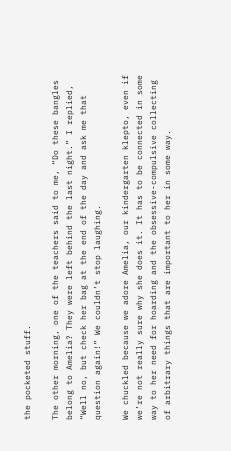the pocketed stuff.

The other morning, one of the teachers said to me, “Do these bangles belong to Amelia? They were left behind the last night.” I replied, “Well no, but check her bag at the end of the day and ask me that question again!” We couldn’t stop laughing.

We chuckled because we adore Amelia, our kindergarten klepto, even if we’re not really sure why she does it. It has to be connected in some way to her need for hoarding and the obsessive-compulsive collecting of arbitrary things that are important to her in some way.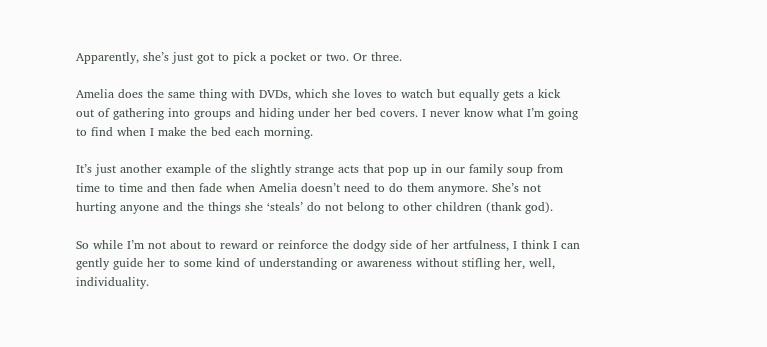Apparently, she’s just got to pick a pocket or two. Or three.

Amelia does the same thing with DVDs, which she loves to watch but equally gets a kick out of gathering into groups and hiding under her bed covers. I never know what I’m going to find when I make the bed each morning.

It’s just another example of the slightly strange acts that pop up in our family soup from time to time and then fade when Amelia doesn’t need to do them anymore. She’s not hurting anyone and the things she ‘steals’ do not belong to other children (thank god).

So while I’m not about to reward or reinforce the dodgy side of her artfulness, I think I can gently guide her to some kind of understanding or awareness without stifling her, well, individuality.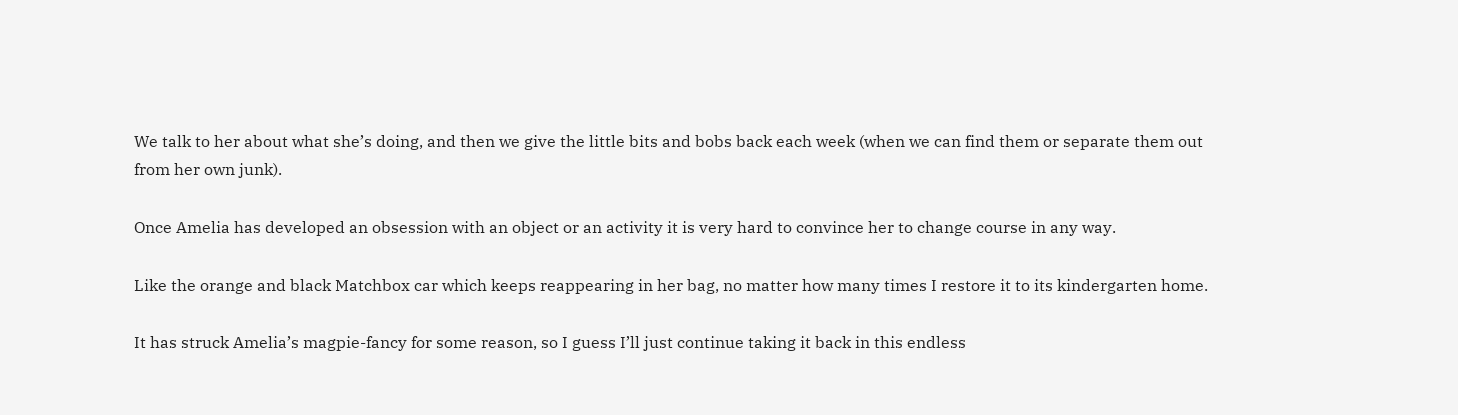We talk to her about what she’s doing, and then we give the little bits and bobs back each week (when we can find them or separate them out from her own junk).

Once Amelia has developed an obsession with an object or an activity it is very hard to convince her to change course in any way.

Like the orange and black Matchbox car which keeps reappearing in her bag, no matter how many times I restore it to its kindergarten home.

It has struck Amelia’s magpie-fancy for some reason, so I guess I’ll just continue taking it back in this endless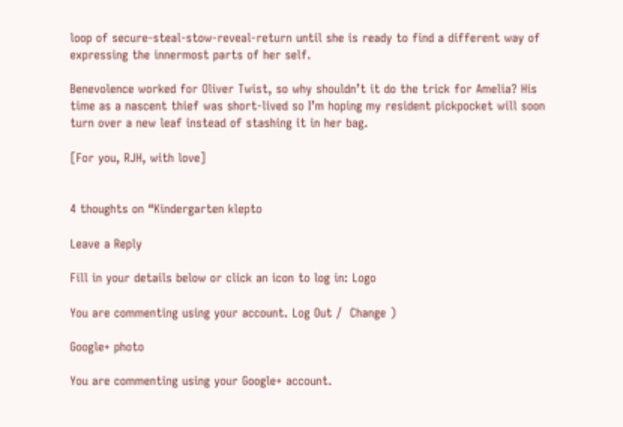loop of secure-steal-stow-reveal-return until she is ready to find a different way of expressing the innermost parts of her self.

Benevolence worked for Oliver Twist, so why shouldn’t it do the trick for Amelia? His time as a nascent thief was short-lived so I’m hoping my resident pickpocket will soon turn over a new leaf instead of stashing it in her bag.

[For you, RJH, with love]


4 thoughts on “Kindergarten klepto

Leave a Reply

Fill in your details below or click an icon to log in: Logo

You are commenting using your account. Log Out /  Change )

Google+ photo

You are commenting using your Google+ account.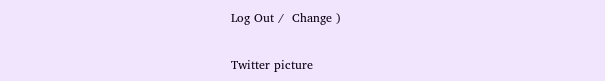Log Out /  Change )

Twitter picture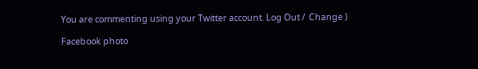You are commenting using your Twitter account. Log Out /  Change )

Facebook photo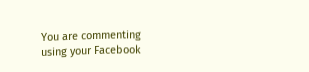You are commenting using your Facebook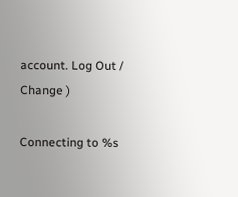account. Log Out /  Change )

Connecting to %s